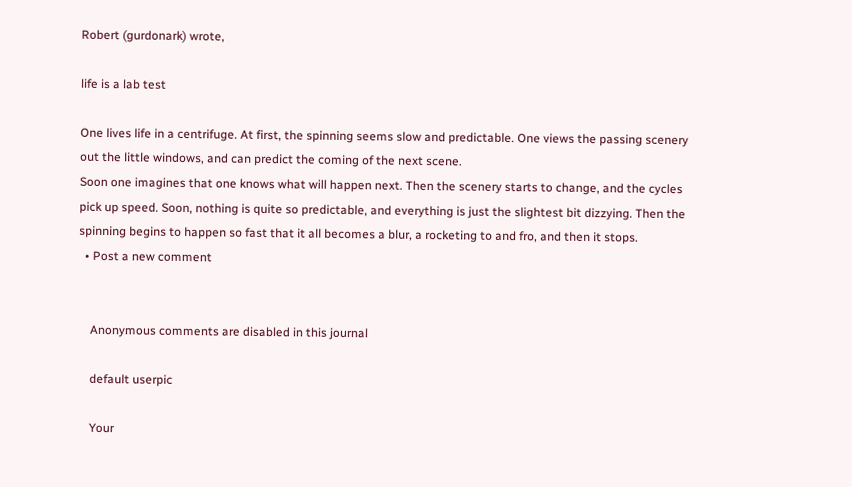Robert (gurdonark) wrote,

life is a lab test

One lives life in a centrifuge. At first, the spinning seems slow and predictable. One views the passing scenery out the little windows, and can predict the coming of the next scene.
Soon one imagines that one knows what will happen next. Then the scenery starts to change, and the cycles pick up speed. Soon, nothing is quite so predictable, and everything is just the slightest bit dizzying. Then the spinning begins to happen so fast that it all becomes a blur, a rocketing to and fro, and then it stops.
  • Post a new comment


    Anonymous comments are disabled in this journal

    default userpic

    Your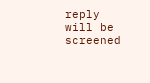reply will be screened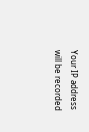Your IP address will be recorded